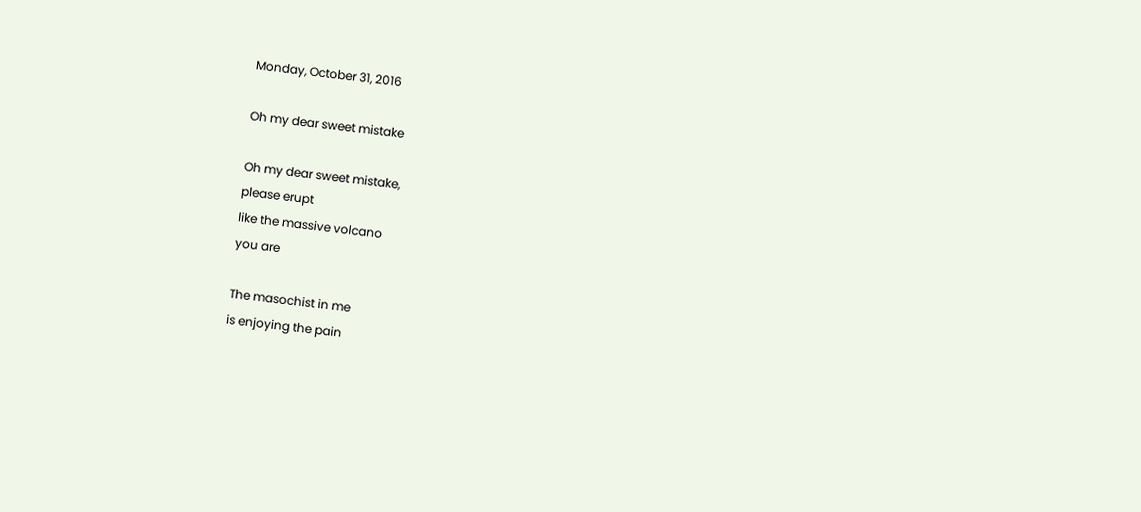Monday, October 31, 2016

Oh my dear sweet mistake

Oh my dear sweet mistake,
please erupt
like the massive volcano
you are

The masochist in me
is enjoying the pain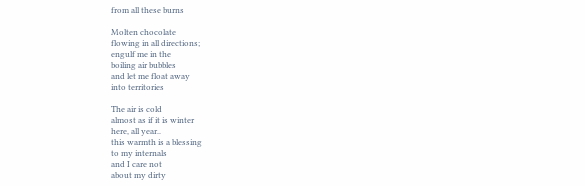from all these burns

Molten chocolate
flowing in all directions;
engulf me in the
boiling air bubbles
and let me float away
into territories

The air is cold
almost as if it is winter
here, all year..
this warmth is a blessing
to my internals
and I care not
about my dirty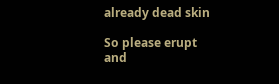already dead skin

So please erupt
and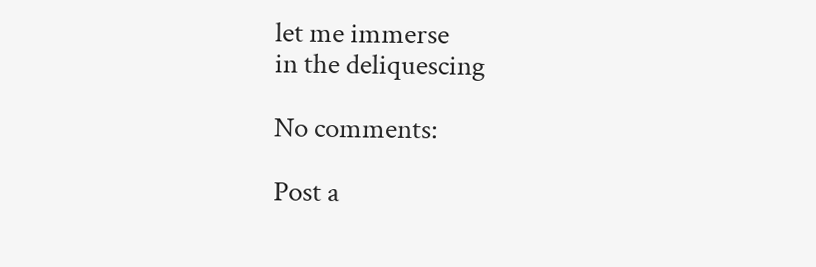let me immerse
in the deliquescing

No comments:

Post a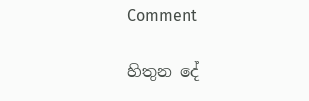Comment

හිතුන දේ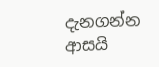දැනගන්න ආසයි